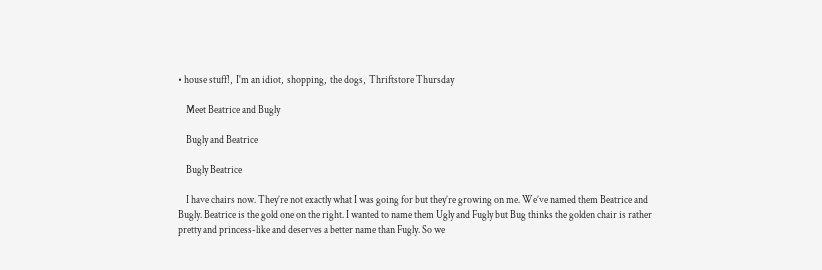• house stuff!,  I'm an idiot,  shopping,  the dogs,  Thriftstore Thursday

    Meet Beatrice and Bugly

    Bugly and Beatrice

    Bugly Beatrice

    I have chairs now. They’re not exactly what I was going for but they’re growing on me. We’ve named them Beatrice and Bugly. Beatrice is the gold one on the right. I wanted to name them Ugly and Fugly but Bug thinks the golden chair is rather pretty and princess-like and deserves a better name than Fugly. So we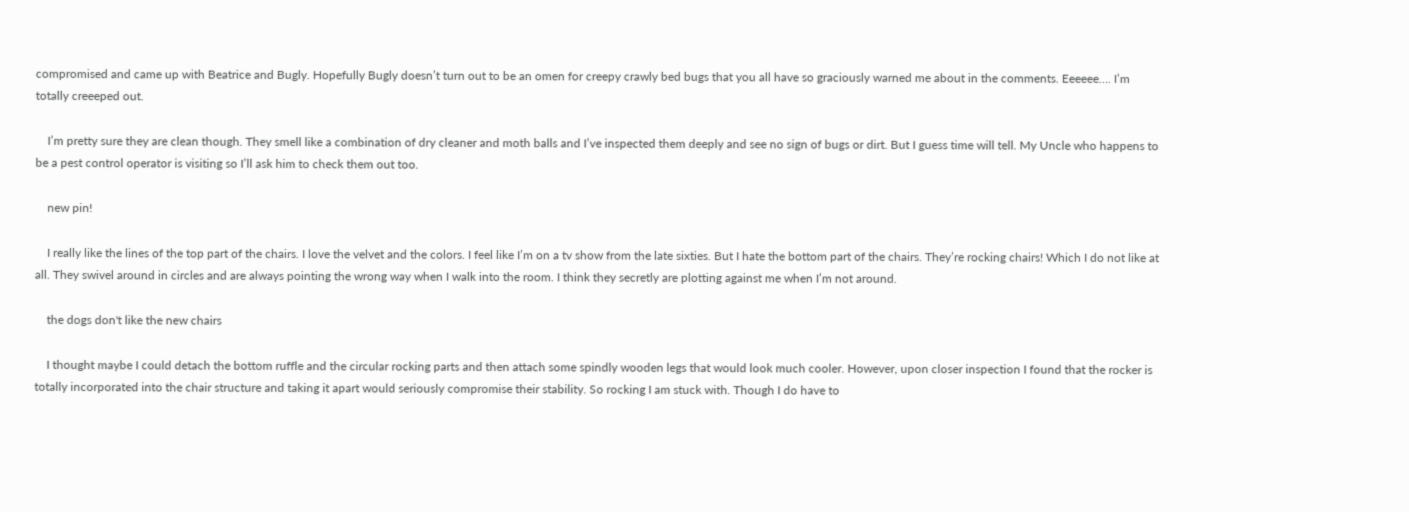compromised and came up with Beatrice and Bugly. Hopefully Bugly doesn’t turn out to be an omen for creepy crawly bed bugs that you all have so graciously warned me about in the comments. Eeeeee…. I’m totally creeeped out.

    I’m pretty sure they are clean though. They smell like a combination of dry cleaner and moth balls and I’ve inspected them deeply and see no sign of bugs or dirt. But I guess time will tell. My Uncle who happens to be a pest control operator is visiting so I’ll ask him to check them out too.

    new pin!

    I really like the lines of the top part of the chairs. I love the velvet and the colors. I feel like I’m on a tv show from the late sixties. But I hate the bottom part of the chairs. They’re rocking chairs! Which I do not like at all. They swivel around in circles and are always pointing the wrong way when I walk into the room. I think they secretly are plotting against me when I’m not around.

    the dogs don't like the new chairs

    I thought maybe I could detach the bottom ruffle and the circular rocking parts and then attach some spindly wooden legs that would look much cooler. However, upon closer inspection I found that the rocker is totally incorporated into the chair structure and taking it apart would seriously compromise their stability. So rocking I am stuck with. Though I do have to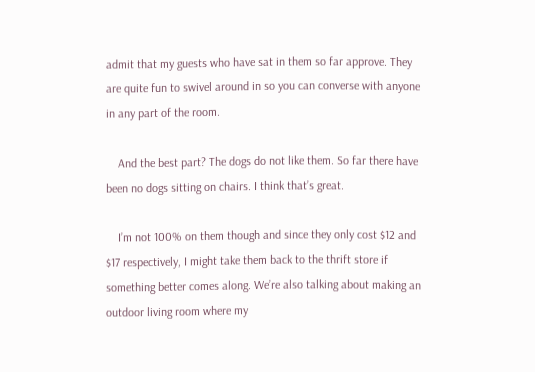admit that my guests who have sat in them so far approve. They are quite fun to swivel around in so you can converse with anyone in any part of the room.

    And the best part? The dogs do not like them. So far there have been no dogs sitting on chairs. I think that’s great.

    I’m not 100% on them though and since they only cost $12 and $17 respectively, I might take them back to the thrift store if something better comes along. We’re also talking about making an outdoor living room where my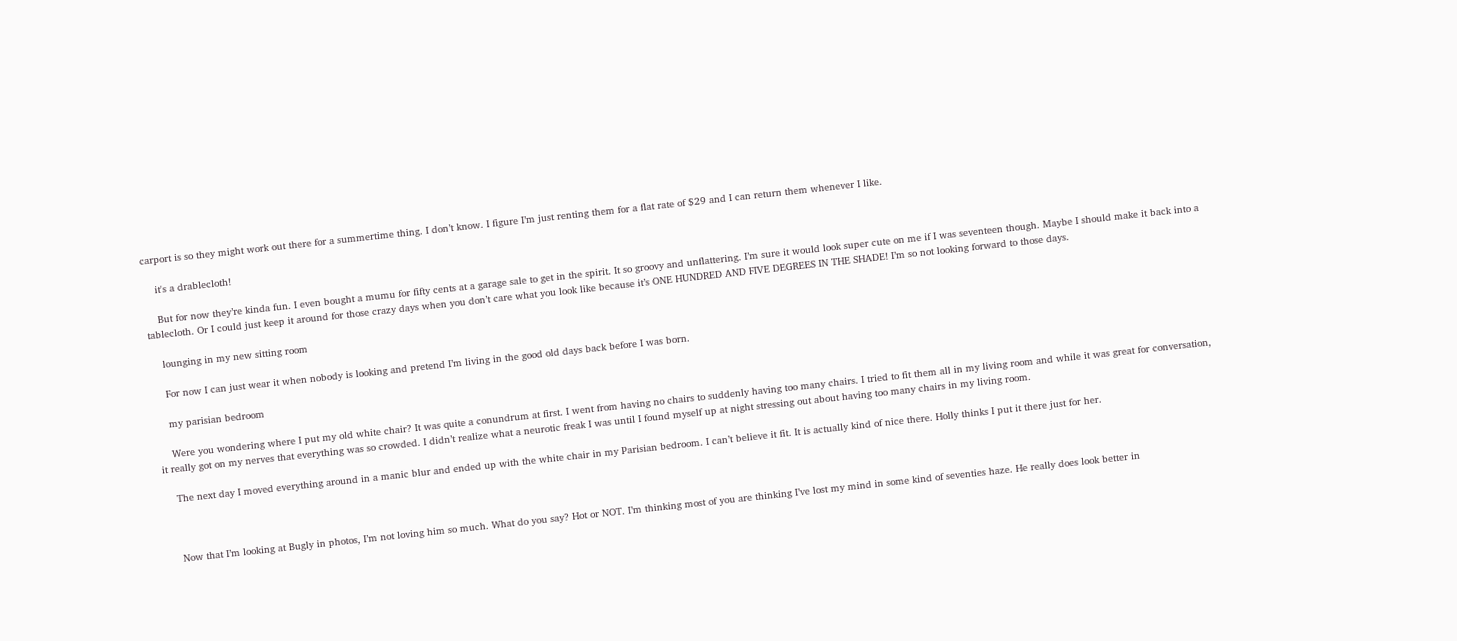carport is so they might work out there for a summertime thing. I don’t know. I figure I’m just renting them for a flat rate of $29 and I can return them whenever I like.

    it's a drablecloth!

    But for now they’re kinda fun. I even bought a mumu for fifty cents at a garage sale to get in the spirit. It so groovy and unflattering. I’m sure it would look super cute on me if I was seventeen though. Maybe I should make it back into a tablecloth. Or I could just keep it around for those crazy days when you don’t care what you look like because it’s ONE HUNDRED AND FIVE DEGREES IN THE SHADE! I’m so not looking forward to those days.

    lounging in my new sitting room

    For now I can just wear it when nobody is looking and pretend I’m living in the good old days back before I was born.

    my parisian bedroom

    Were you wondering where I put my old white chair? It was quite a conundrum at first. I went from having no chairs to suddenly having too many chairs. I tried to fit them all in my living room and while it was great for conversation, it really got on my nerves that everything was so crowded. I didn’t realize what a neurotic freak I was until I found myself up at night stressing out about having too many chairs in my living room.

    The next day I moved everything around in a manic blur and ended up with the white chair in my Parisian bedroom. I can’t believe it fit. It is actually kind of nice there. Holly thinks I put it there just for her.



    Now that I’m looking at Bugly in photos, I’m not loving him so much. What do you say? Hot or NOT. I’m thinking most of you are thinking I’ve lost my mind in some kind of seventies haze. He really does look better in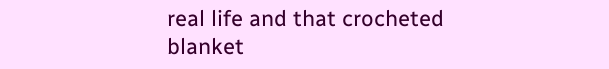real life and that crocheted blanket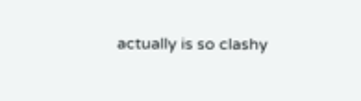actually is so clashy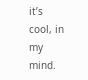it’s cool, in my mind.